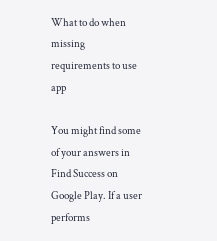What to do when missing requirements to use app

You might find some of your answers in Find Success on Google Play. If a user performs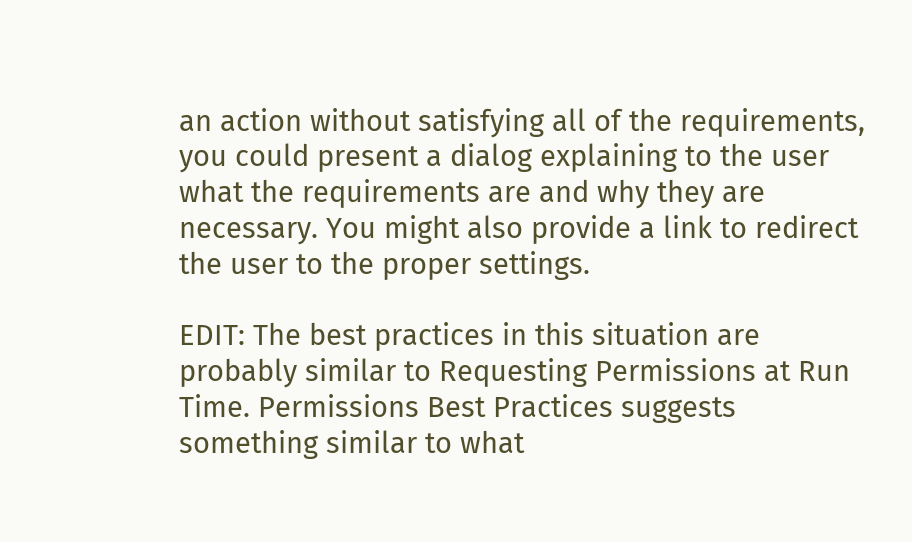an action without satisfying all of the requirements, you could present a dialog explaining to the user what the requirements are and why they are necessary. You might also provide a link to redirect the user to the proper settings.

EDIT: The best practices in this situation are probably similar to Requesting Permissions at Run Time. Permissions Best Practices suggests something similar to what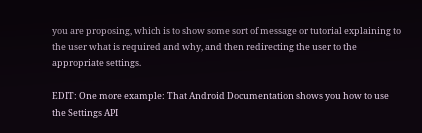you are proposing, which is to show some sort of message or tutorial explaining to the user what is required and why, and then redirecting the user to the appropriate settings.

EDIT: One more example: That Android Documentation shows you how to use the Settings API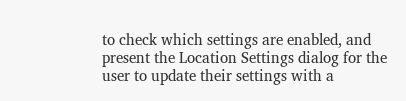to check which settings are enabled, and present the Location Settings dialog for the user to update their settings with a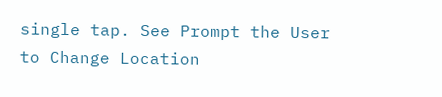single tap. See Prompt the User to Change Location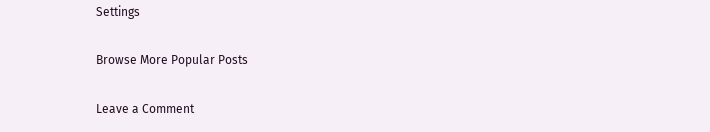Settings

Browse More Popular Posts

Leave a Comment